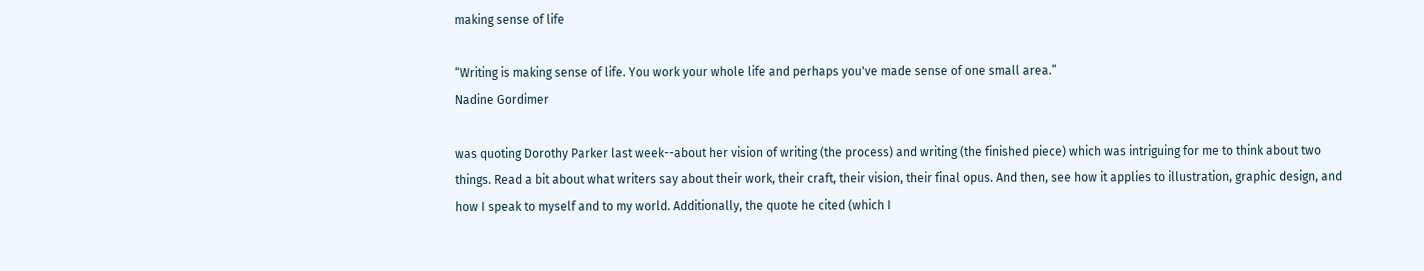making sense of life

“Writing is making sense of life. You work your whole life and perhaps you've made sense of one small area.”
Nadine Gordimer

was quoting Dorothy Parker last week--about her vision of writing (the process) and writing (the finished piece) which was intriguing for me to think about two things. Read a bit about what writers say about their work, their craft, their vision, their final opus. And then, see how it applies to illustration, graphic design, and how I speak to myself and to my world. Additionally, the quote he cited (which I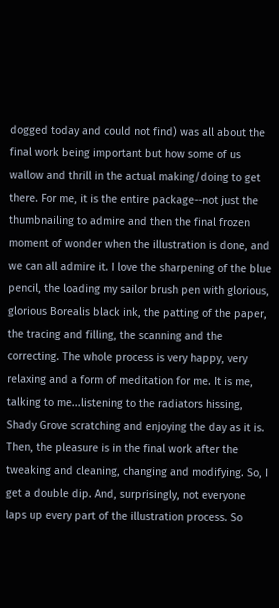dogged today and could not find) was all about the final work being important but how some of us wallow and thrill in the actual making/doing to get there. For me, it is the entire package--not just the thumbnailing to admire and then the final frozen moment of wonder when the illustration is done, and we can all admire it. I love the sharpening of the blue pencil, the loading my sailor brush pen with glorious, glorious Borealis black ink, the patting of the paper, the tracing and filling, the scanning and the correcting. The whole process is very happy, very relaxing and a form of meditation for me. It is me, talking to me...listening to the radiators hissing, Shady Grove scratching and enjoying the day as it is. Then, the pleasure is in the final work after the tweaking and cleaning, changing and modifying. So, I get a double dip. And, surprisingly, not everyone laps up every part of the illustration process. So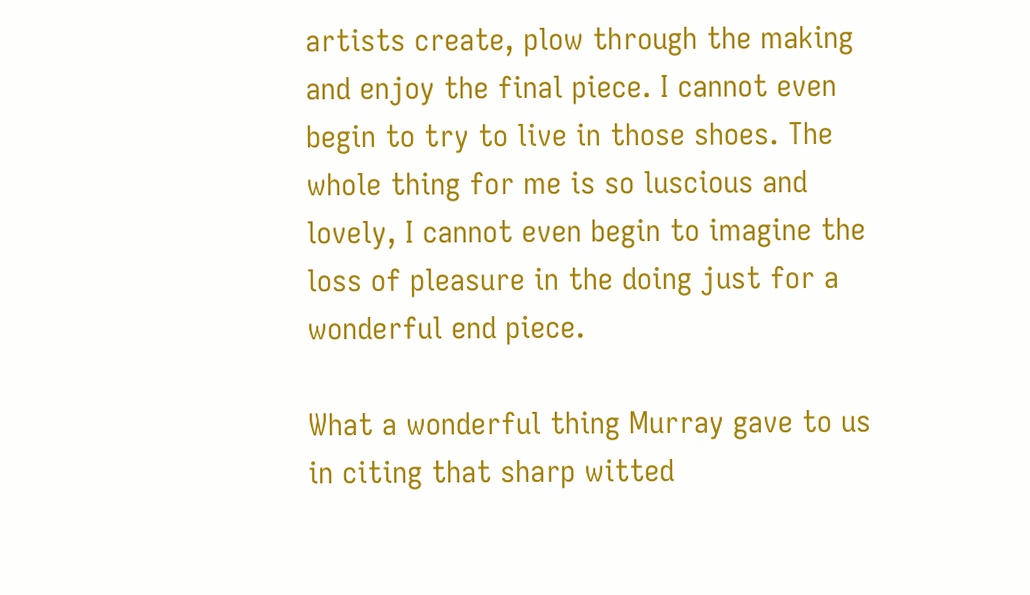artists create, plow through the making and enjoy the final piece. I cannot even begin to try to live in those shoes. The whole thing for me is so luscious and lovely, I cannot even begin to imagine the loss of pleasure in the doing just for a wonderful end piece.

What a wonderful thing Murray gave to us in citing that sharp witted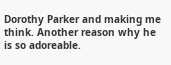Dorothy Parker and making me think. Another reason why he is so adoreable.